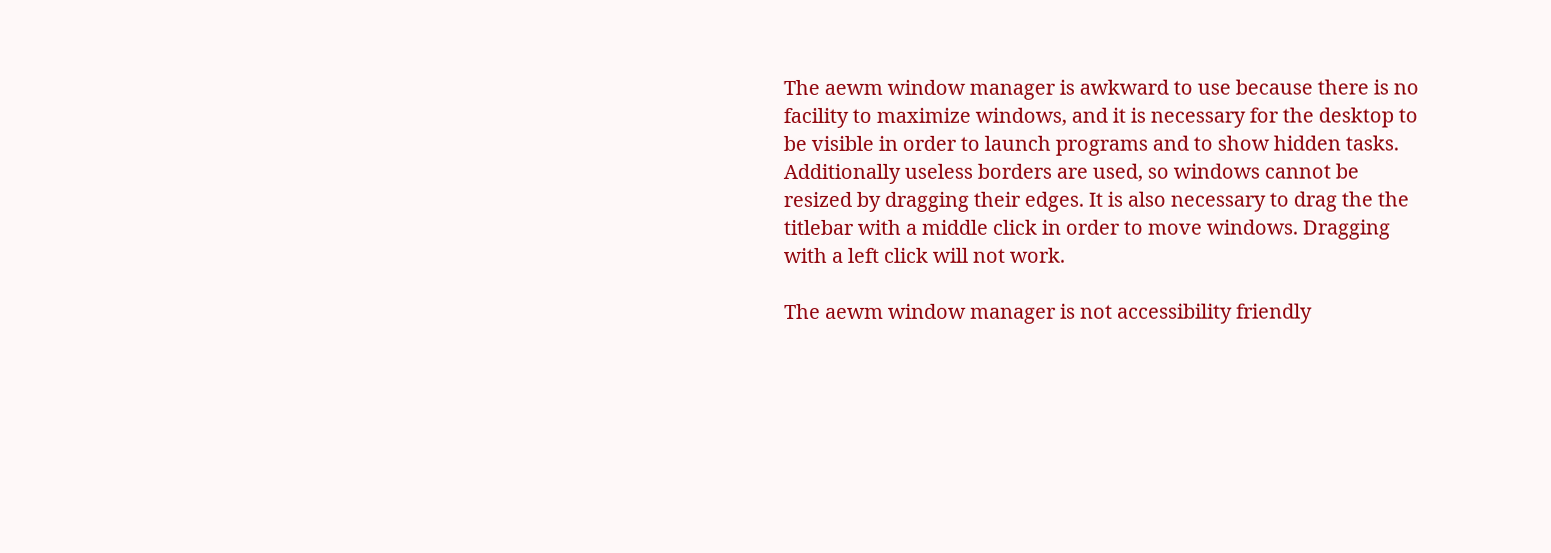The aewm window manager is awkward to use because there is no facility to maximize windows, and it is necessary for the desktop to be visible in order to launch programs and to show hidden tasks. Additionally useless borders are used, so windows cannot be resized by dragging their edges. It is also necessary to drag the the titlebar with a middle click in order to move windows. Dragging with a left click will not work.

The aewm window manager is not accessibility friendly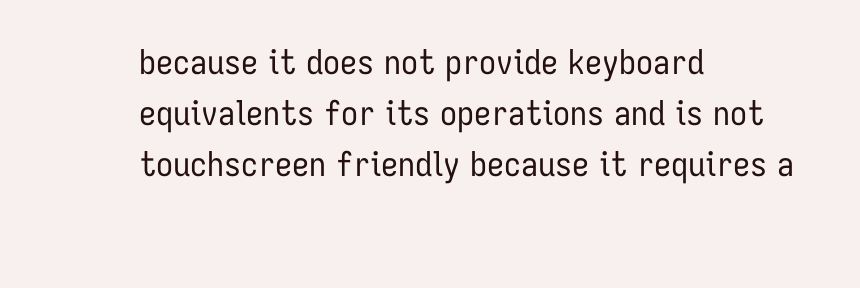because it does not provide keyboard equivalents for its operations and is not touchscreen friendly because it requires a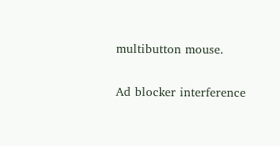multibutton mouse.

Ad blocker interference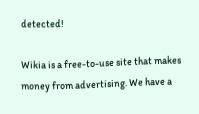detected!

Wikia is a free-to-use site that makes money from advertising. We have a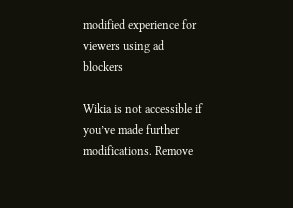modified experience for viewers using ad blockers

Wikia is not accessible if you’ve made further modifications. Remove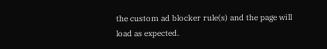the custom ad blocker rule(s) and the page will load as expected.